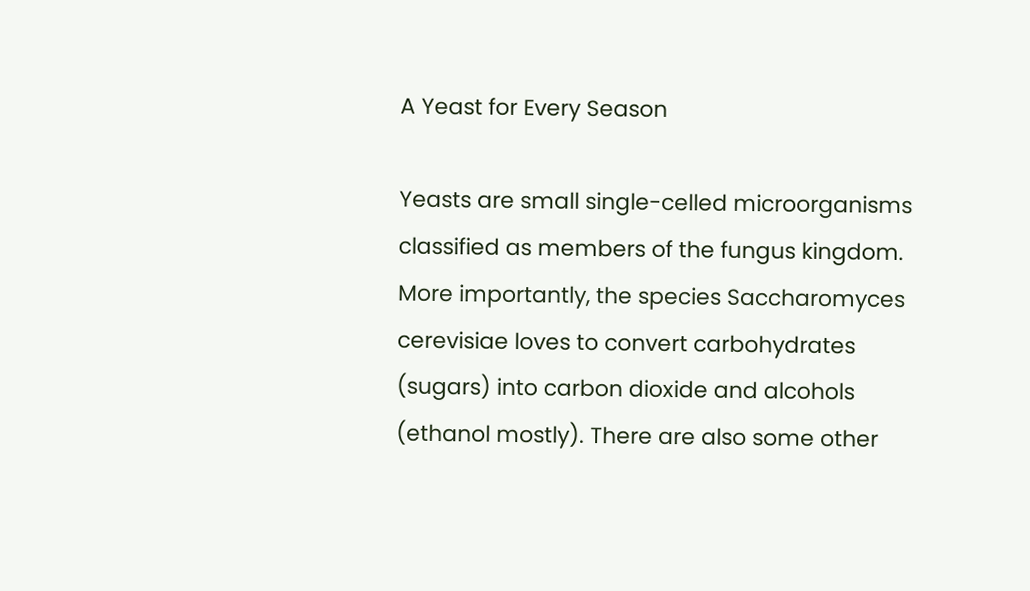A Yeast for Every Season

Yeasts are small single-celled microorganisms classified as members of the fungus kingdom. More importantly, the species Saccharomyces cerevisiae loves to convert carbohydrates (sugars) into carbon dioxide and alcohols (ethanol mostly). There are also some other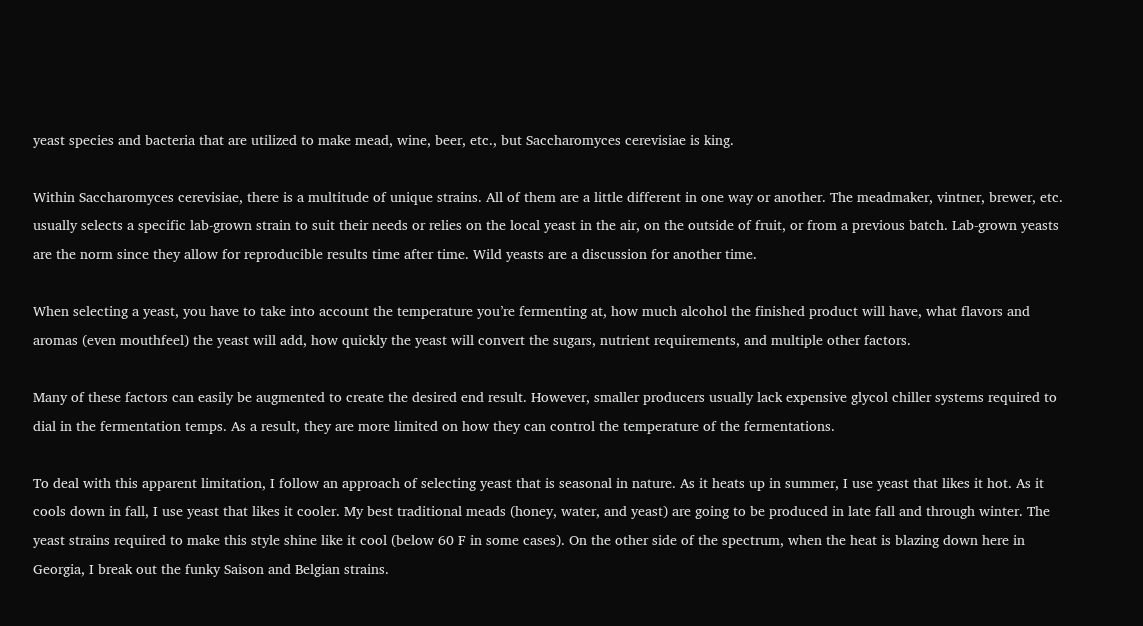yeast species and bacteria that are utilized to make mead, wine, beer, etc., but Saccharomyces cerevisiae is king.

Within Saccharomyces cerevisiae, there is a multitude of unique strains. All of them are a little different in one way or another. The meadmaker, vintner, brewer, etc. usually selects a specific lab-grown strain to suit their needs or relies on the local yeast in the air, on the outside of fruit, or from a previous batch. Lab-grown yeasts are the norm since they allow for reproducible results time after time. Wild yeasts are a discussion for another time.

When selecting a yeast, you have to take into account the temperature you’re fermenting at, how much alcohol the finished product will have, what flavors and aromas (even mouthfeel) the yeast will add, how quickly the yeast will convert the sugars, nutrient requirements, and multiple other factors.

Many of these factors can easily be augmented to create the desired end result. However, smaller producers usually lack expensive glycol chiller systems required to dial in the fermentation temps. As a result, they are more limited on how they can control the temperature of the fermentations.

To deal with this apparent limitation, I follow an approach of selecting yeast that is seasonal in nature. As it heats up in summer, I use yeast that likes it hot. As it cools down in fall, I use yeast that likes it cooler. My best traditional meads (honey, water, and yeast) are going to be produced in late fall and through winter. The yeast strains required to make this style shine like it cool (below 60 F in some cases). On the other side of the spectrum, when the heat is blazing down here in Georgia, I break out the funky Saison and Belgian strains.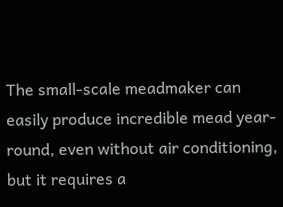The small-scale meadmaker can easily produce incredible mead year-round, even without air conditioning, but it requires a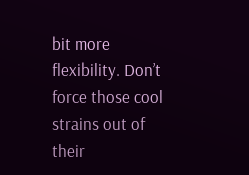bit more flexibility. Don’t force those cool strains out of their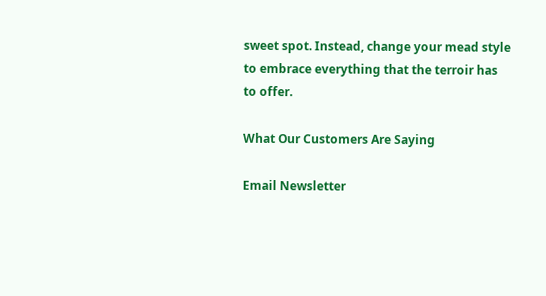sweet spot. Instead, change your mead style to embrace everything that the terroir has to offer.

What Our Customers Are Saying

Email Newsletter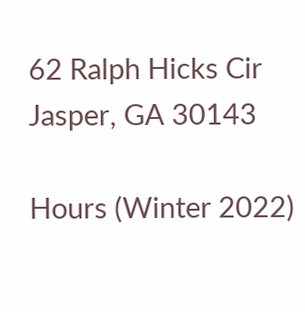62 Ralph Hicks Cir
Jasper, GA 30143

Hours (Winter 2022)